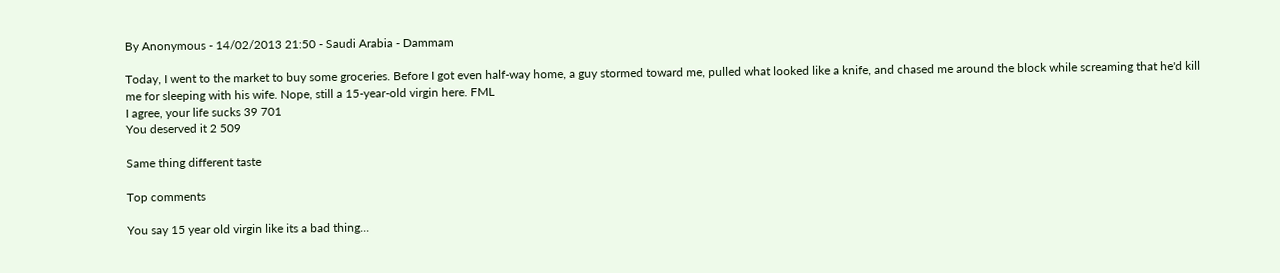By Anonymous - 14/02/2013 21:50 - Saudi Arabia - Dammam

Today, I went to the market to buy some groceries. Before I got even half-way home, a guy stormed toward me, pulled what looked like a knife, and chased me around the block while screaming that he'd kill me for sleeping with his wife. Nope, still a 15-year-old virgin here. FML
I agree, your life sucks 39 701
You deserved it 2 509

Same thing different taste

Top comments

You say 15 year old virgin like its a bad thing...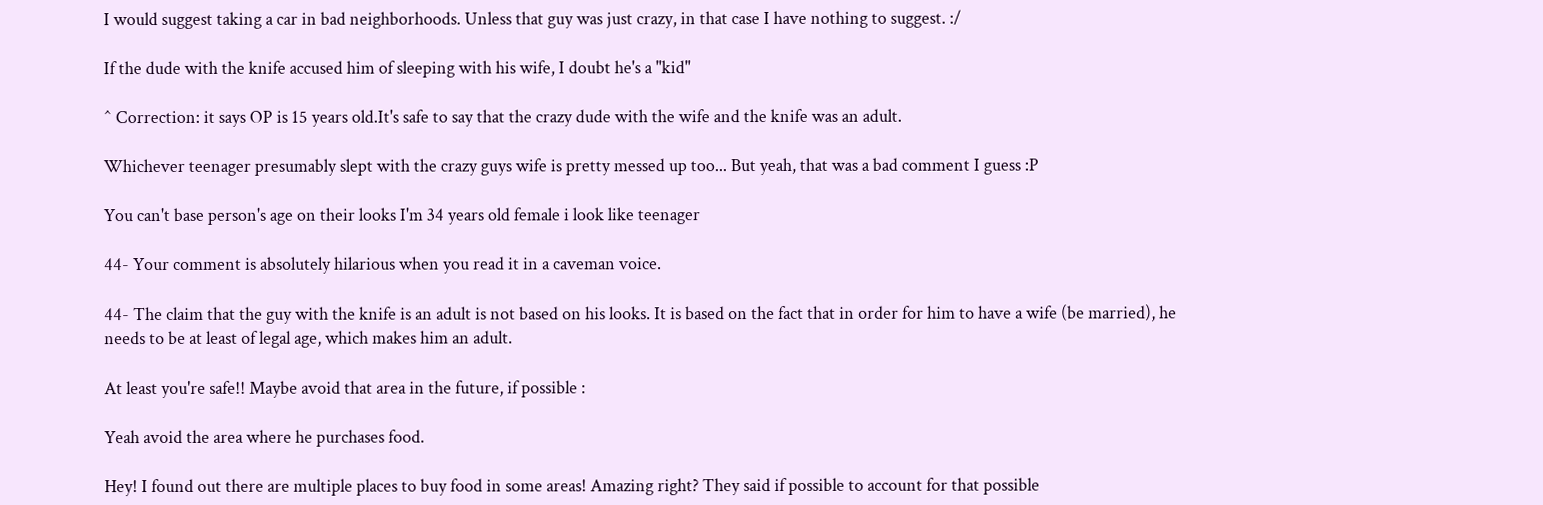I would suggest taking a car in bad neighborhoods. Unless that guy was just crazy, in that case I have nothing to suggest. :/

If the dude with the knife accused him of sleeping with his wife, I doubt he's a "kid"

^ Correction: it says OP is 15 years old.It's safe to say that the crazy dude with the wife and the knife was an adult.

Whichever teenager presumably slept with the crazy guys wife is pretty messed up too... But yeah, that was a bad comment I guess :P

You can't base person's age on their looks I'm 34 years old female i look like teenager

44- Your comment is absolutely hilarious when you read it in a caveman voice.

44- The claim that the guy with the knife is an adult is not based on his looks. It is based on the fact that in order for him to have a wife (be married), he needs to be at least of legal age, which makes him an adult.

At least you're safe!! Maybe avoid that area in the future, if possible :

Yeah avoid the area where he purchases food.

Hey! I found out there are multiple places to buy food in some areas! Amazing right? They said if possible to account for that possible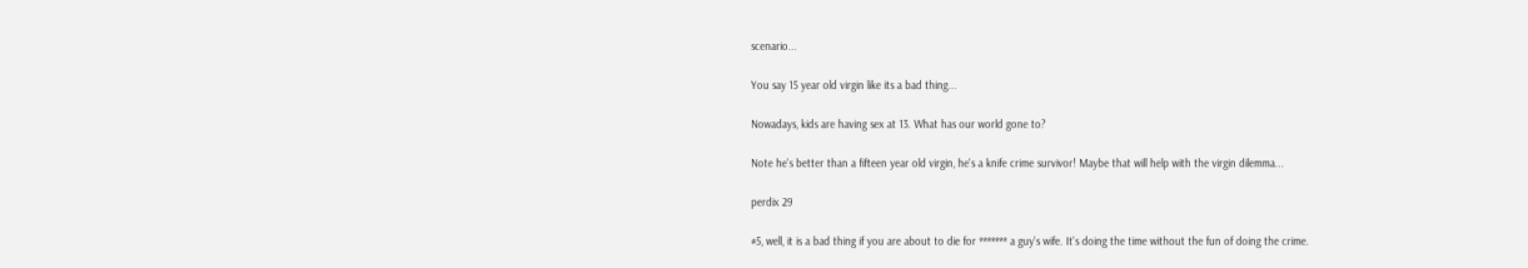scenario...

You say 15 year old virgin like its a bad thing...

Nowadays, kids are having sex at 13. What has our world gone to?

Note he's better than a fifteen year old virgin, he's a knife crime survivor! Maybe that will help with the virgin dilemma...

perdix 29

#5, well, it is a bad thing if you are about to die for ******* a guy's wife. It's doing the time without the fun of doing the crime.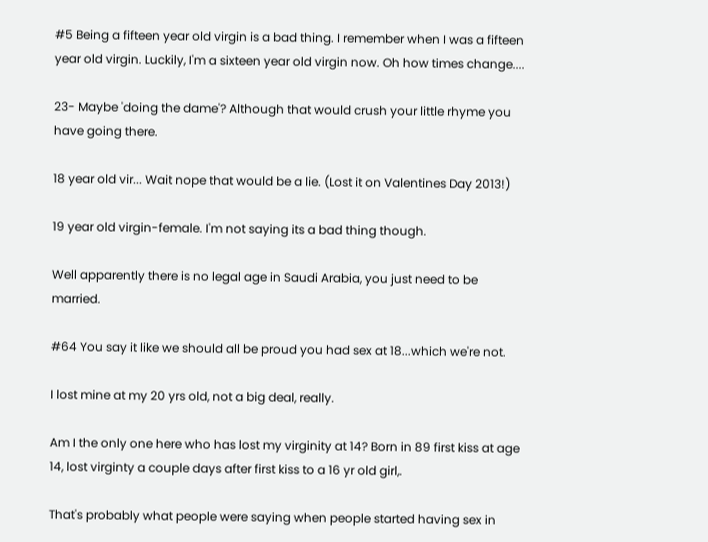#5 Being a fifteen year old virgin is a bad thing. I remember when I was a fifteen year old virgin. Luckily, I'm a sixteen year old virgin now. Oh how times change....

23- Maybe 'doing the dame'? Although that would crush your little rhyme you have going there.

18 year old vir... Wait nope that would be a lie. (Lost it on Valentines Day 2013!)

19 year old virgin-female. I'm not saying its a bad thing though.

Well apparently there is no legal age in Saudi Arabia, you just need to be married.

#64 You say it like we should all be proud you had sex at 18...which we're not.

I lost mine at my 20 yrs old, not a big deal, really.

Am I the only one here who has lost my virginity at 14? Born in 89 first kiss at age 14, lost virginty a couple days after first kiss to a 16 yr old girl,.

That's probably what people were saying when people started having sex in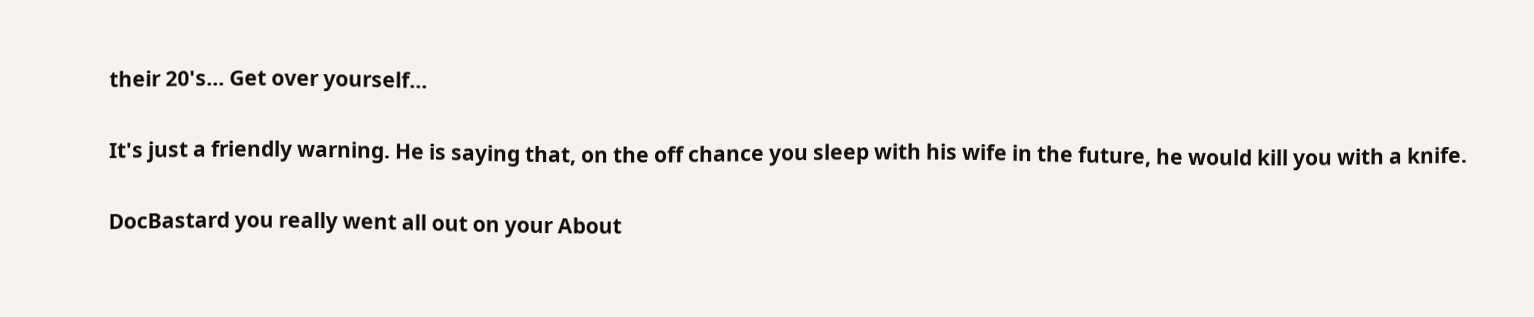their 20's... Get over yourself...

It's just a friendly warning. He is saying that, on the off chance you sleep with his wife in the future, he would kill you with a knife.

DocBastard you really went all out on your About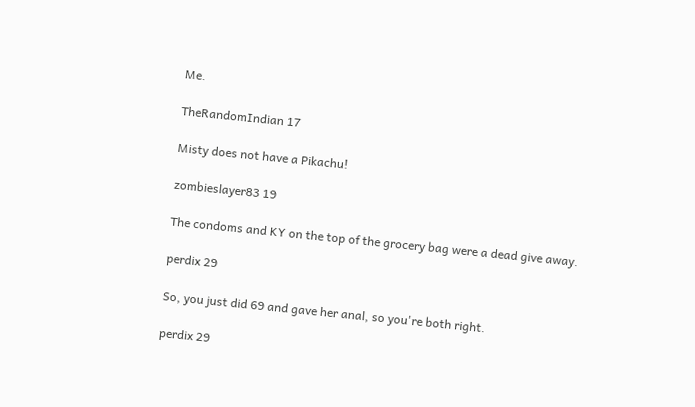Me.

TheRandomIndian 17

Misty does not have a Pikachu!

zombieslayer83 19

The condoms and KY on the top of the grocery bag were a dead give away.

perdix 29

So, you just did 69 and gave her anal, so you're both right.

perdix 29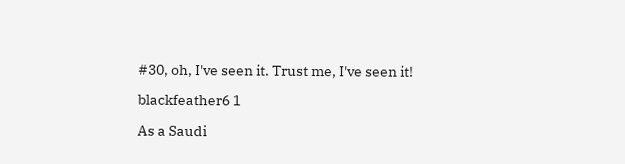#30, oh, I've seen it. Trust me, I've seen it!

blackfeather6 1

As a Saudi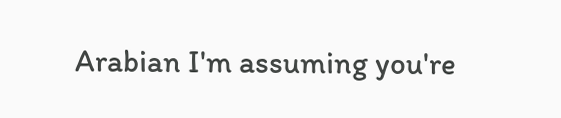Arabian I'm assuming you're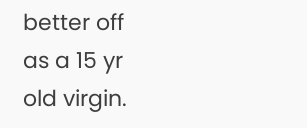better off as a 15 yr old virgin.